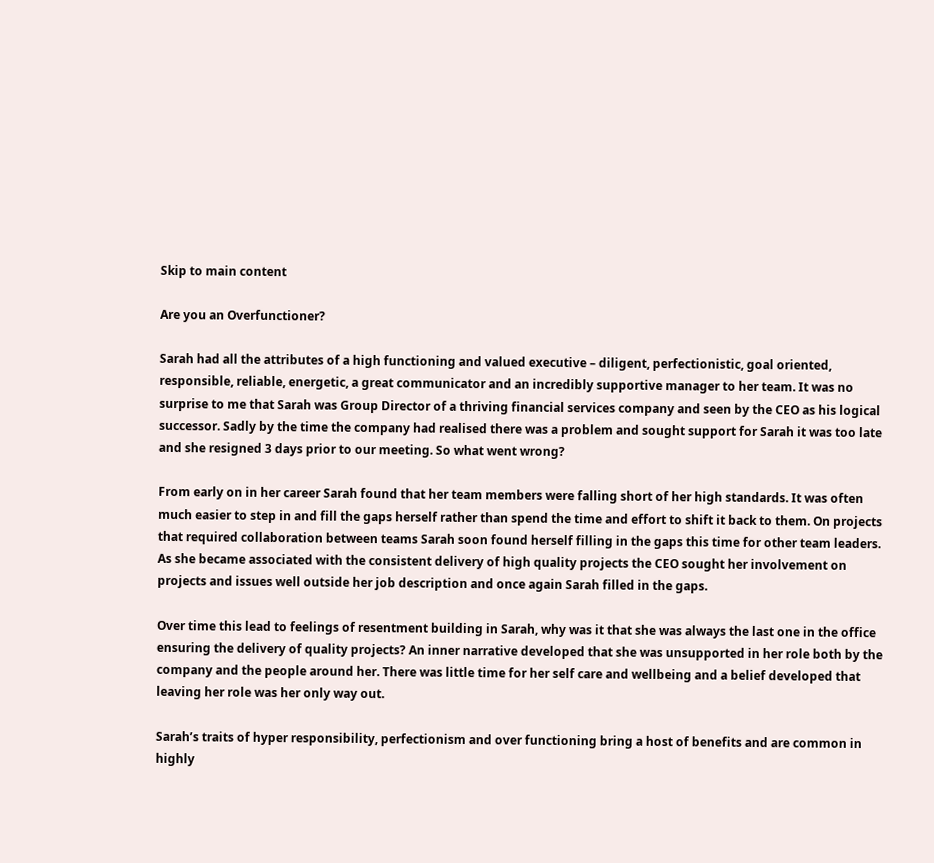Skip to main content

Are you an Overfunctioner?

Sarah had all the attributes of a high functioning and valued executive – diligent, perfectionistic, goal oriented, responsible, reliable, energetic, a great communicator and an incredibly supportive manager to her team. It was no surprise to me that Sarah was Group Director of a thriving financial services company and seen by the CEO as his logical successor. Sadly by the time the company had realised there was a problem and sought support for Sarah it was too late and she resigned 3 days prior to our meeting. So what went wrong?

From early on in her career Sarah found that her team members were falling short of her high standards. It was often much easier to step in and fill the gaps herself rather than spend the time and effort to shift it back to them. On projects that required collaboration between teams Sarah soon found herself filling in the gaps this time for other team leaders. As she became associated with the consistent delivery of high quality projects the CEO sought her involvement on projects and issues well outside her job description and once again Sarah filled in the gaps.

Over time this lead to feelings of resentment building in Sarah, why was it that she was always the last one in the office ensuring the delivery of quality projects? An inner narrative developed that she was unsupported in her role both by the company and the people around her. There was little time for her self care and wellbeing and a belief developed that leaving her role was her only way out.

Sarah’s traits of hyper responsibility, perfectionism and over functioning bring a host of benefits and are common in highly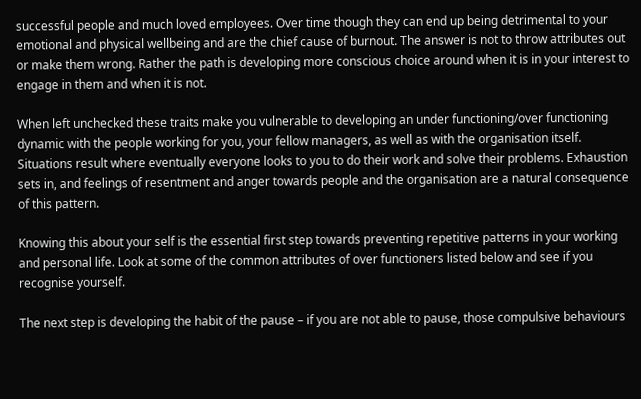successful people and much loved employees. Over time though they can end up being detrimental to your emotional and physical wellbeing and are the chief cause of burnout. The answer is not to throw attributes out or make them wrong. Rather the path is developing more conscious choice around when it is in your interest to engage in them and when it is not.

When left unchecked these traits make you vulnerable to developing an under functioning/over functioning dynamic with the people working for you, your fellow managers, as well as with the organisation itself. Situations result where eventually everyone looks to you to do their work and solve their problems. Exhaustion sets in, and feelings of resentment and anger towards people and the organisation are a natural consequence of this pattern.

Knowing this about your self is the essential first step towards preventing repetitive patterns in your working and personal life. Look at some of the common attributes of over functioners listed below and see if you recognise yourself.

The next step is developing the habit of the pause – if you are not able to pause, those compulsive behaviours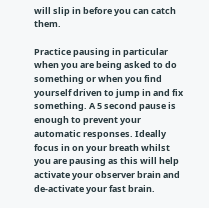will slip in before you can catch them.

Practice pausing in particular when you are being asked to do something or when you find yourself driven to jump in and fix something. A 5 second pause is enough to prevent your automatic responses. Ideally focus in on your breath whilst you are pausing as this will help activate your observer brain and de-activate your fast brain.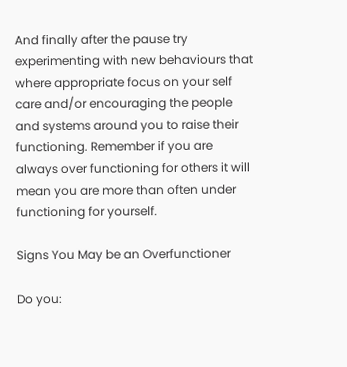And finally after the pause try experimenting with new behaviours that where appropriate focus on your self care and/or encouraging the people and systems around you to raise their functioning. Remember if you are always over functioning for others it will mean you are more than often under functioning for yourself.

Signs You May be an Overfunctioner

Do you: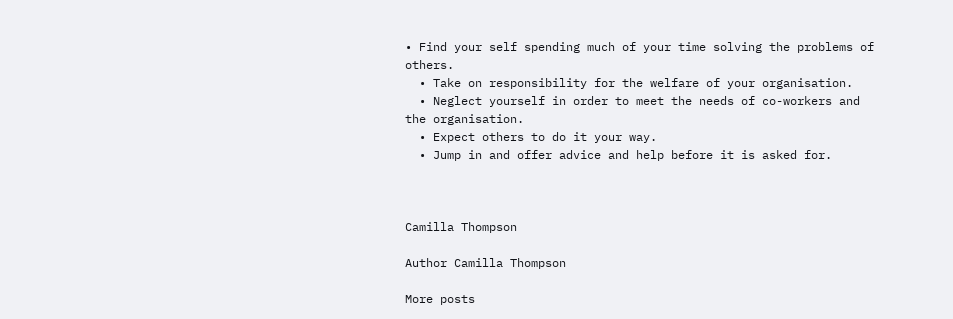• Find your self spending much of your time solving the problems of others.
  • Take on responsibility for the welfare of your organisation.
  • Neglect yourself in order to meet the needs of co-workers and the organisation.
  • Expect others to do it your way.
  • Jump in and offer advice and help before it is asked for.



Camilla Thompson

Author Camilla Thompson

More posts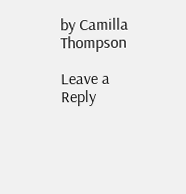by Camilla Thompson

Leave a Reply